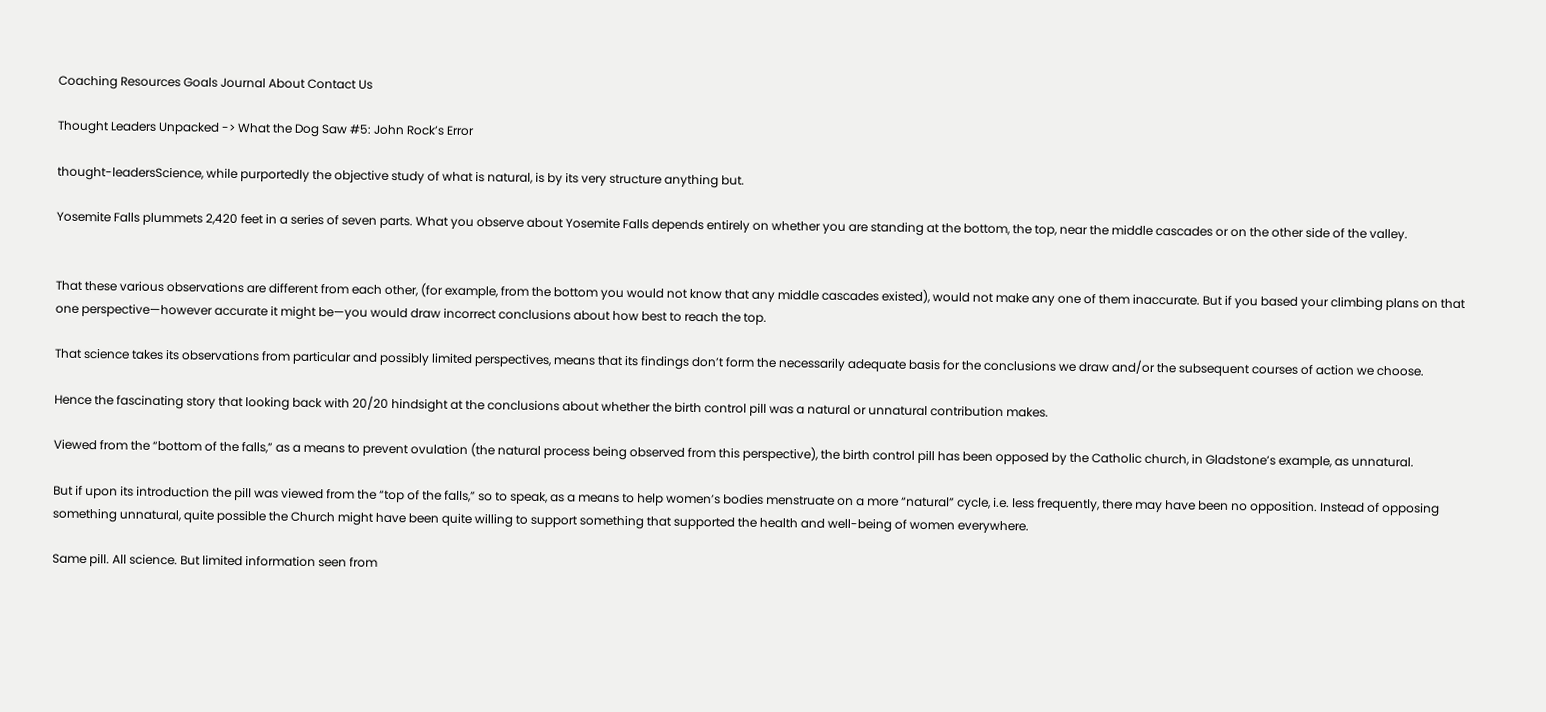Coaching Resources Goals Journal About Contact Us

Thought Leaders Unpacked -> What the Dog Saw #5: John Rock’s Error

thought-leadersScience, while purportedly the objective study of what is natural, is by its very structure anything but.

Yosemite Falls plummets 2,420 feet in a series of seven parts. What you observe about Yosemite Falls depends entirely on whether you are standing at the bottom, the top, near the middle cascades or on the other side of the valley.


That these various observations are different from each other, (for example, from the bottom you would not know that any middle cascades existed), would not make any one of them inaccurate. But if you based your climbing plans on that one perspective—however accurate it might be—you would draw incorrect conclusions about how best to reach the top.

That science takes its observations from particular and possibly limited perspectives, means that its findings don’t form the necessarily adequate basis for the conclusions we draw and/or the subsequent courses of action we choose.

Hence the fascinating story that looking back with 20/20 hindsight at the conclusions about whether the birth control pill was a natural or unnatural contribution makes.

Viewed from the “bottom of the falls,” as a means to prevent ovulation (the natural process being observed from this perspective), the birth control pill has been opposed by the Catholic church, in Gladstone’s example, as unnatural.

But if upon its introduction the pill was viewed from the “top of the falls,” so to speak, as a means to help women’s bodies menstruate on a more “natural” cycle, i.e. less frequently, there may have been no opposition. Instead of opposing something unnatural, quite possible the Church might have been quite willing to support something that supported the health and well-being of women everywhere.

Same pill. All science. But limited information seen from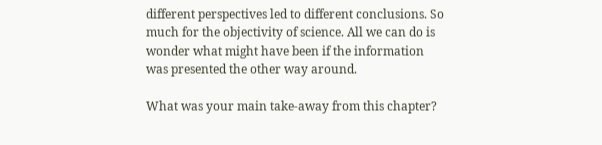different perspectives led to different conclusions. So much for the objectivity of science. All we can do is wonder what might have been if the information was presented the other way around.

What was your main take-away from this chapter?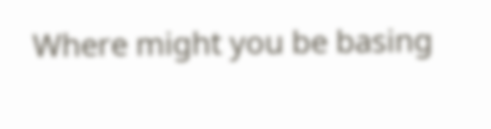Where might you be basing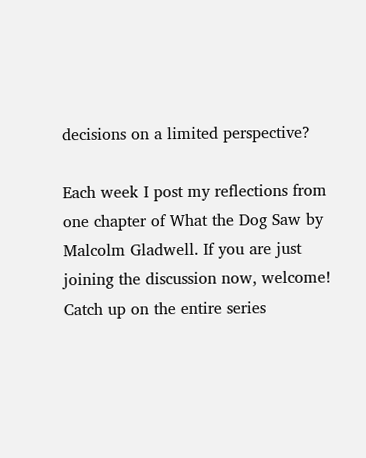decisions on a limited perspective?

Each week I post my reflections from one chapter of What the Dog Saw by Malcolm Gladwell. If you are just joining the discussion now, welcome! Catch up on the entire series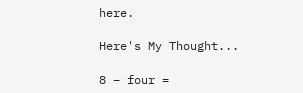here.

Here's My Thought...

8 − four =